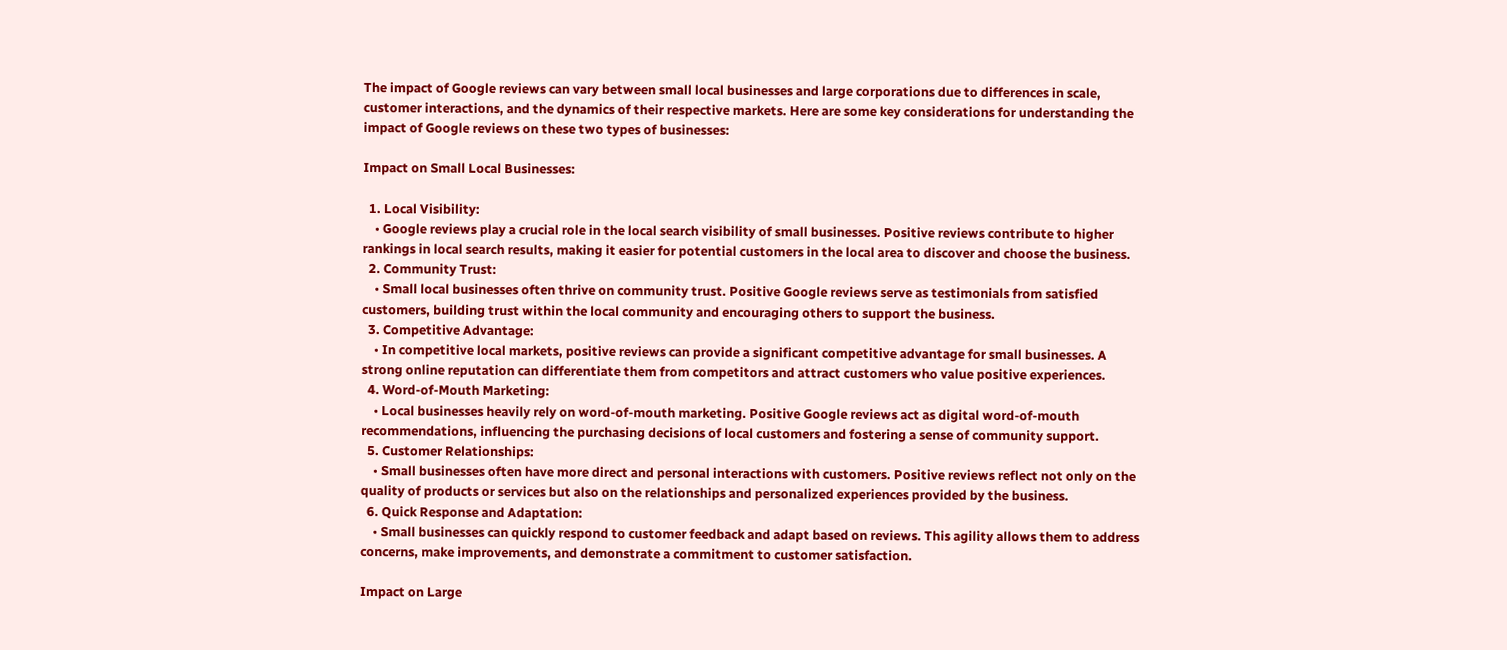The impact of Google reviews can vary between small local businesses and large corporations due to differences in scale, customer interactions, and the dynamics of their respective markets. Here are some key considerations for understanding the impact of Google reviews on these two types of businesses:

Impact on Small Local Businesses:

  1. Local Visibility:
    • Google reviews play a crucial role in the local search visibility of small businesses. Positive reviews contribute to higher rankings in local search results, making it easier for potential customers in the local area to discover and choose the business.
  2. Community Trust:
    • Small local businesses often thrive on community trust. Positive Google reviews serve as testimonials from satisfied customers, building trust within the local community and encouraging others to support the business.
  3. Competitive Advantage:
    • In competitive local markets, positive reviews can provide a significant competitive advantage for small businesses. A strong online reputation can differentiate them from competitors and attract customers who value positive experiences.
  4. Word-of-Mouth Marketing:
    • Local businesses heavily rely on word-of-mouth marketing. Positive Google reviews act as digital word-of-mouth recommendations, influencing the purchasing decisions of local customers and fostering a sense of community support.
  5. Customer Relationships:
    • Small businesses often have more direct and personal interactions with customers. Positive reviews reflect not only on the quality of products or services but also on the relationships and personalized experiences provided by the business.
  6. Quick Response and Adaptation:
    • Small businesses can quickly respond to customer feedback and adapt based on reviews. This agility allows them to address concerns, make improvements, and demonstrate a commitment to customer satisfaction.

Impact on Large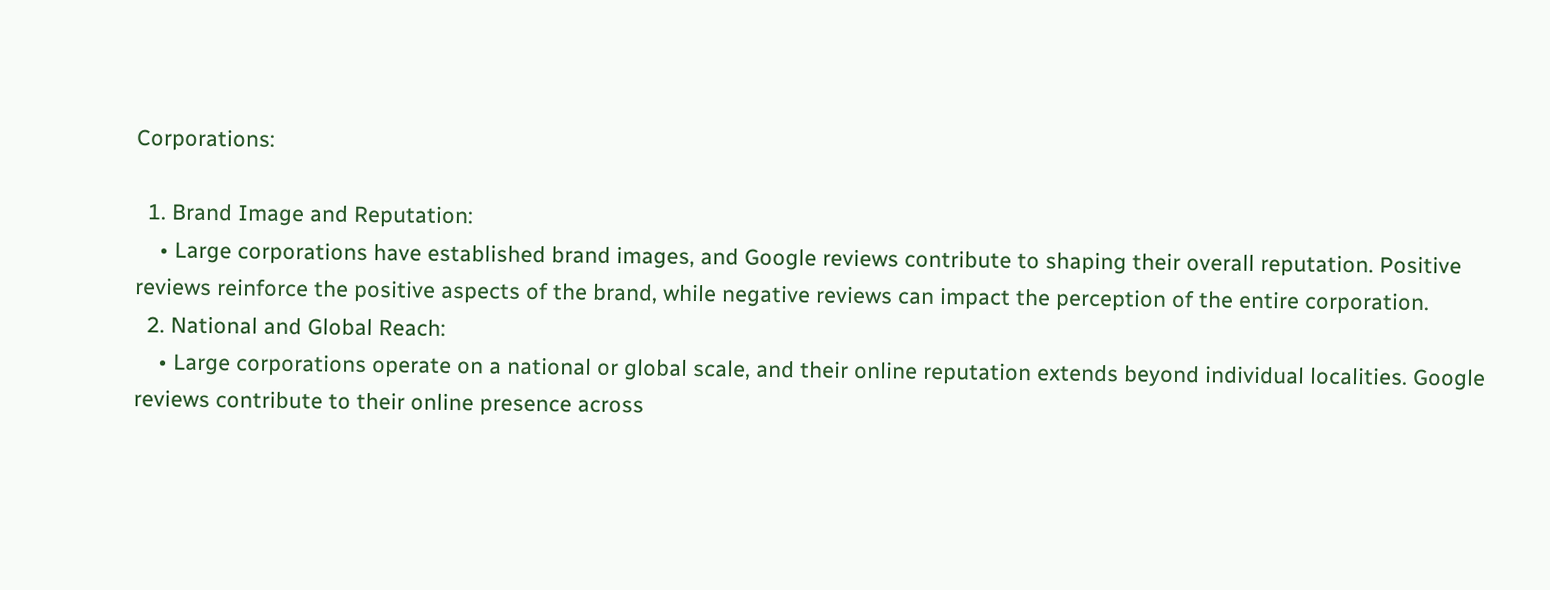Corporations:

  1. Brand Image and Reputation:
    • Large corporations have established brand images, and Google reviews contribute to shaping their overall reputation. Positive reviews reinforce the positive aspects of the brand, while negative reviews can impact the perception of the entire corporation.
  2. National and Global Reach:
    • Large corporations operate on a national or global scale, and their online reputation extends beyond individual localities. Google reviews contribute to their online presence across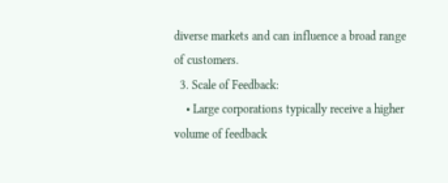diverse markets and can influence a broad range of customers.
  3. Scale of Feedback:
    • Large corporations typically receive a higher volume of feedback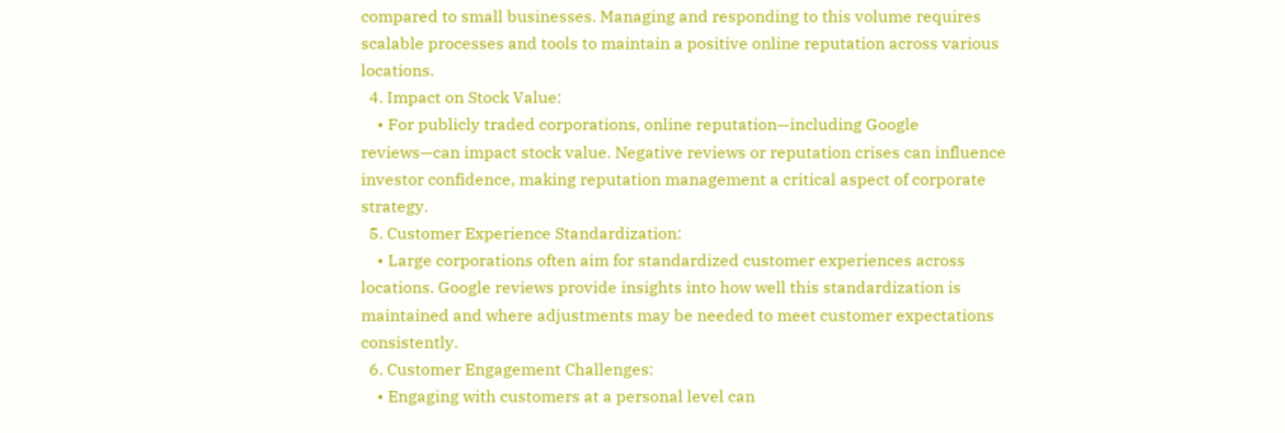compared to small businesses. Managing and responding to this volume requires scalable processes and tools to maintain a positive online reputation across various locations.
  4. Impact on Stock Value:
    • For publicly traded corporations, online reputation—including Google reviews—can impact stock value. Negative reviews or reputation crises can influence investor confidence, making reputation management a critical aspect of corporate strategy.
  5. Customer Experience Standardization:
    • Large corporations often aim for standardized customer experiences across locations. Google reviews provide insights into how well this standardization is maintained and where adjustments may be needed to meet customer expectations consistently.
  6. Customer Engagement Challenges:
    • Engaging with customers at a personal level can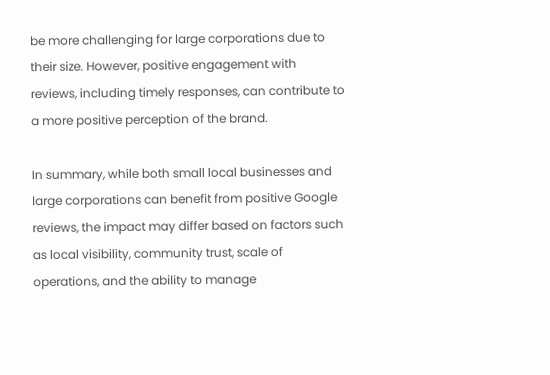be more challenging for large corporations due to their size. However, positive engagement with reviews, including timely responses, can contribute to a more positive perception of the brand.

In summary, while both small local businesses and large corporations can benefit from positive Google reviews, the impact may differ based on factors such as local visibility, community trust, scale of operations, and the ability to manage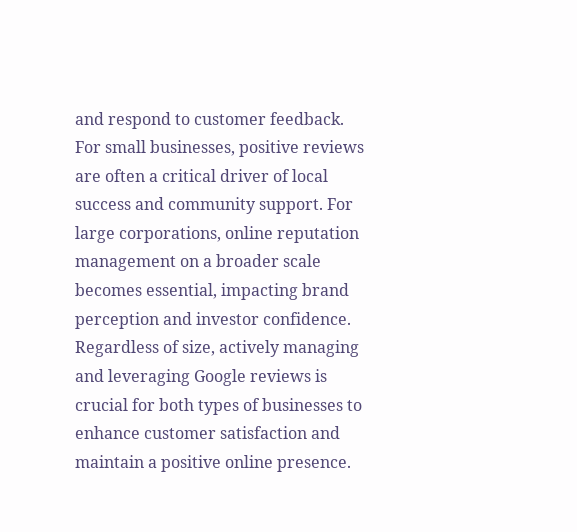and respond to customer feedback. For small businesses, positive reviews are often a critical driver of local success and community support. For large corporations, online reputation management on a broader scale becomes essential, impacting brand perception and investor confidence. Regardless of size, actively managing and leveraging Google reviews is crucial for both types of businesses to enhance customer satisfaction and maintain a positive online presence.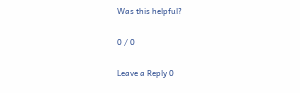Was this helpful?

0 / 0

Leave a Reply 0